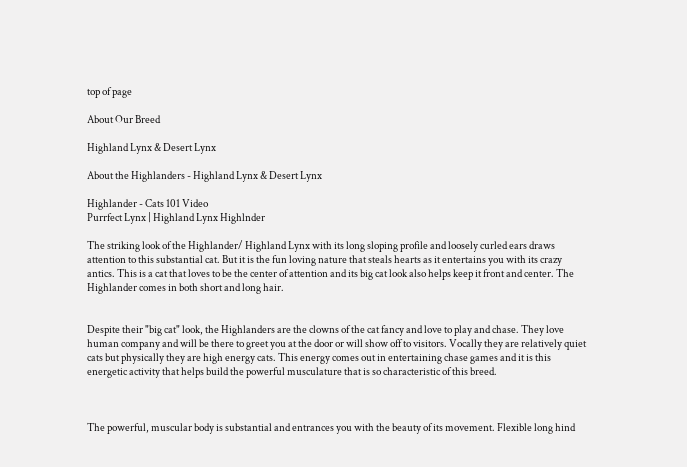top of page

About Our Breed

Highland Lynx & Desert Lynx

About the Highlanders - Highland Lynx & Desert Lynx

Highlander - Cats 101 Video
Purrfect Lynx | Highland Lynx Highlnder

The striking look of the Highlander/ Highland Lynx with its long sloping profile and loosely curled ears draws attention to this substantial cat. But it is the fun loving nature that steals hearts as it entertains you with its crazy antics. This is a cat that loves to be the center of attention and its big cat look also helps keep it front and center. The Highlander comes in both short and long hair.


Despite their "big cat" look, the Highlanders are the clowns of the cat fancy and love to play and chase. They love human company and will be there to greet you at the door or will show off to visitors. Vocally they are relatively quiet cats but physically they are high energy cats. This energy comes out in entertaining chase games and it is this energetic activity that helps build the powerful musculature that is so characteristic of this breed.



The powerful, muscular body is substantial and entrances you with the beauty of its movement. Flexible long hind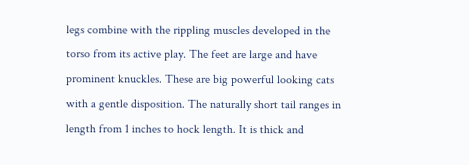legs combine with the rippling muscles developed in the torso from its active play. The feet are large and have prominent knuckles. These are big powerful looking cats with a gentle disposition. The naturally short tail ranges in length from 1 inches to hock length. It is thick and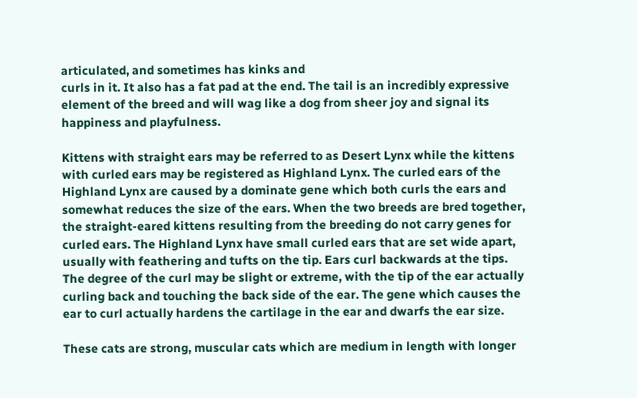articulated, and sometimes has kinks and
curls in it. It also has a fat pad at the end. The tail is an incredibly expressive element of the breed and will wag like a dog from sheer joy and signal its happiness and playfulness.

Kittens with straight ears may be referred to as Desert Lynx while the kittens with curled ears may be registered as Highland Lynx. The curled ears of the Highland Lynx are caused by a dominate gene which both curls the ears and somewhat reduces the size of the ears. When the two breeds are bred together, the straight-eared kittens resulting from the breeding do not carry genes for curled ears. The Highland Lynx have small curled ears that are set wide apart, usually with feathering and tufts on the tip. Ears curl backwards at the tips. The degree of the curl may be slight or extreme, with the tip of the ear actually curling back and touching the back side of the ear. The gene which causes the ear to curl actually hardens the cartilage in the ear and dwarfs the ear size.

These cats are strong, muscular cats which are medium in length with longer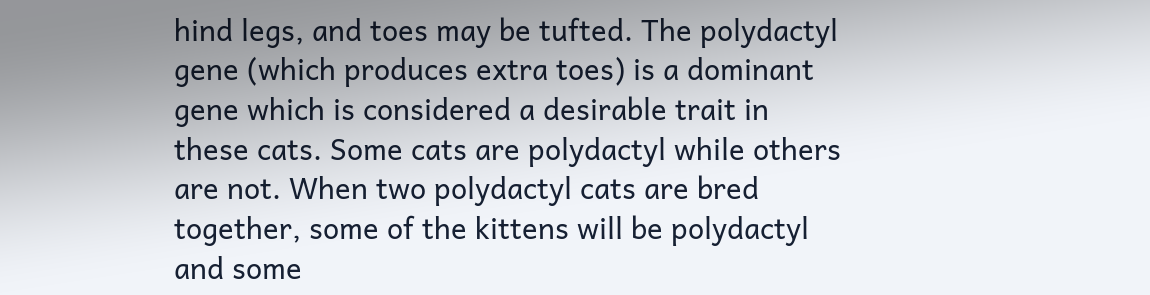hind legs, and toes may be tufted. The polydactyl gene (which produces extra toes) is a dominant gene which is considered a desirable trait in  these cats. Some cats are polydactyl while others are not. When two polydactyl cats are bred together, some of the kittens will be polydactyl and some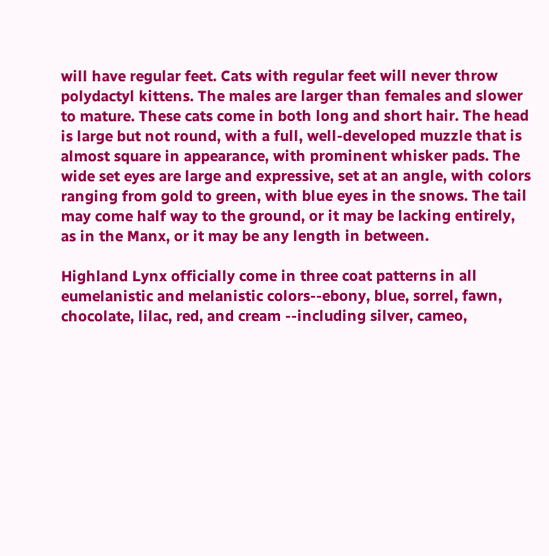will have regular feet. Cats with regular feet will never throw polydactyl kittens. The males are larger than females and slower to mature. These cats come in both long and short hair. The head is large but not round, with a full, well-developed muzzle that is almost square in appearance, with prominent whisker pads. The wide set eyes are large and expressive, set at an angle, with colors ranging from gold to green, with blue eyes in the snows. The tail may come half way to the ground, or it may be lacking entirely, as in the Manx, or it may be any length in between.

Highland Lynx officially come in three coat patterns in all eumelanistic and melanistic colors--ebony, blue, sorrel, fawn, chocolate, lilac, red, and cream --including silver, cameo,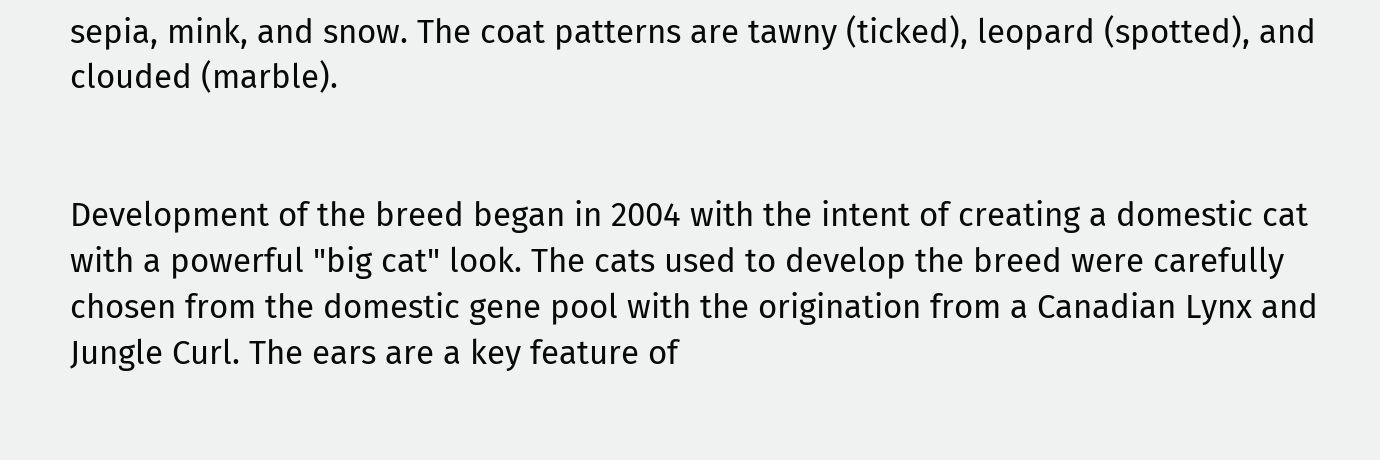sepia, mink, and snow. The coat patterns are tawny (ticked), leopard (spotted), and clouded (marble).


Development of the breed began in 2004 with the intent of creating a domestic cat with a powerful "big cat" look. The cats used to develop the breed were carefully chosen from the domestic gene pool with the origination from a Canadian Lynx and Jungle Curl. The ears are a key feature of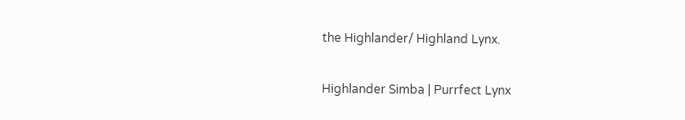the Highlander/ Highland Lynx.

Highlander Simba | Purrfect Lynx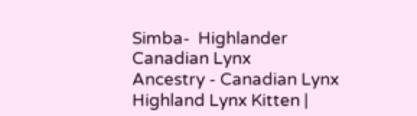Simba-  Highlander
Canadian Lynx
Ancestry - Canadian Lynx
Highland Lynx Kitten |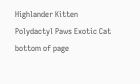Highlander Kitten
Polydactyl Paws Exotic Cat
bottom of page